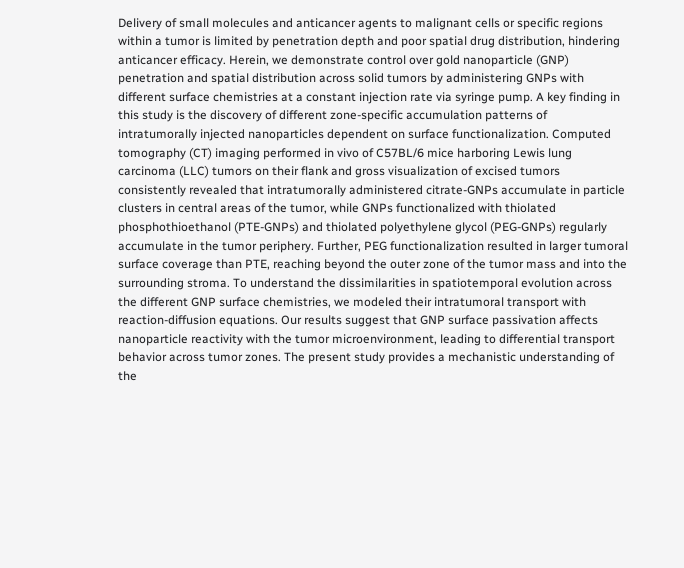Delivery of small molecules and anticancer agents to malignant cells or specific regions within a tumor is limited by penetration depth and poor spatial drug distribution, hindering anticancer efficacy. Herein, we demonstrate control over gold nanoparticle (GNP) penetration and spatial distribution across solid tumors by administering GNPs with different surface chemistries at a constant injection rate via syringe pump. A key finding in this study is the discovery of different zone-specific accumulation patterns of intratumorally injected nanoparticles dependent on surface functionalization. Computed tomography (CT) imaging performed in vivo of C57BL/6 mice harboring Lewis lung carcinoma (LLC) tumors on their flank and gross visualization of excised tumors consistently revealed that intratumorally administered citrate-GNPs accumulate in particle clusters in central areas of the tumor, while GNPs functionalized with thiolated phosphothioethanol (PTE-GNPs) and thiolated polyethylene glycol (PEG-GNPs) regularly accumulate in the tumor periphery. Further, PEG functionalization resulted in larger tumoral surface coverage than PTE, reaching beyond the outer zone of the tumor mass and into the surrounding stroma. To understand the dissimilarities in spatiotemporal evolution across the different GNP surface chemistries, we modeled their intratumoral transport with reaction-diffusion equations. Our results suggest that GNP surface passivation affects nanoparticle reactivity with the tumor microenvironment, leading to differential transport behavior across tumor zones. The present study provides a mechanistic understanding of the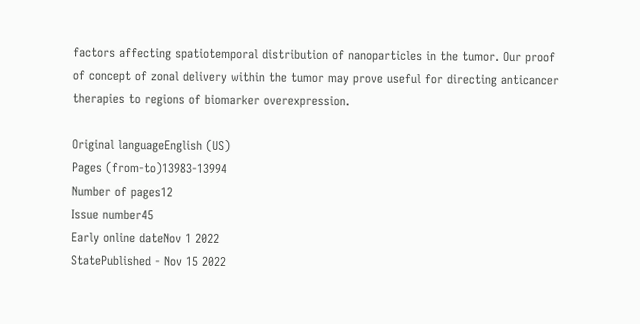factors affecting spatiotemporal distribution of nanoparticles in the tumor. Our proof of concept of zonal delivery within the tumor may prove useful for directing anticancer therapies to regions of biomarker overexpression.

Original languageEnglish (US)
Pages (from-to)13983-13994
Number of pages12
Issue number45
Early online dateNov 1 2022
StatePublished - Nov 15 2022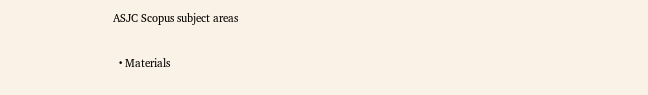ASJC Scopus subject areas

  • Materials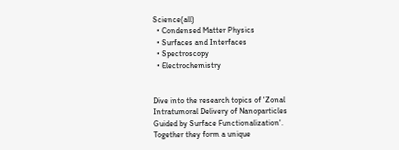Science(all)
  • Condensed Matter Physics
  • Surfaces and Interfaces
  • Spectroscopy
  • Electrochemistry


Dive into the research topics of 'Zonal Intratumoral Delivery of Nanoparticles Guided by Surface Functionalization'. Together they form a unique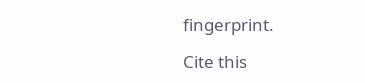fingerprint.

Cite this